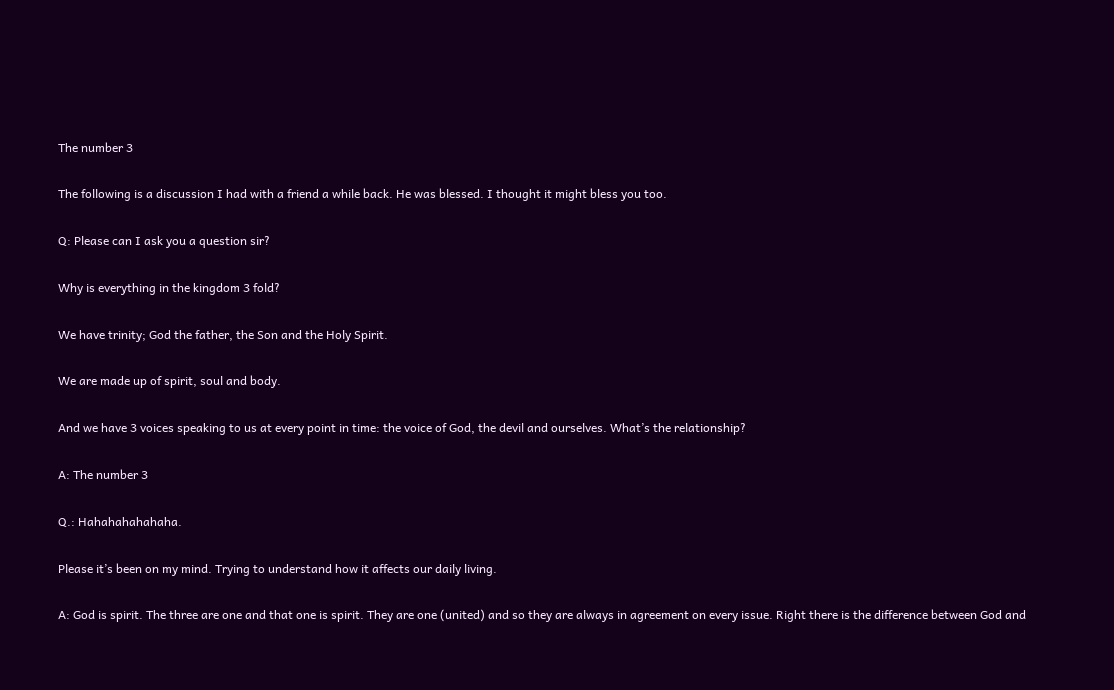The number 3

The following is a discussion I had with a friend a while back. He was blessed. I thought it might bless you too.

Q: Please can I ask you a question sir?

Why is everything in the kingdom 3 fold?

We have trinity; God the father, the Son and the Holy Spirit.

We are made up of spirit, soul and body.

And we have 3 voices speaking to us at every point in time: the voice of God, the devil and ourselves. What’s the relationship?

A: The number 3

Q.: Hahahahahahaha.

Please it’s been on my mind. Trying to understand how it affects our daily living.

A: God is spirit. The three are one and that one is spirit. They are one (united) and so they are always in agreement on every issue. Right there is the difference between God and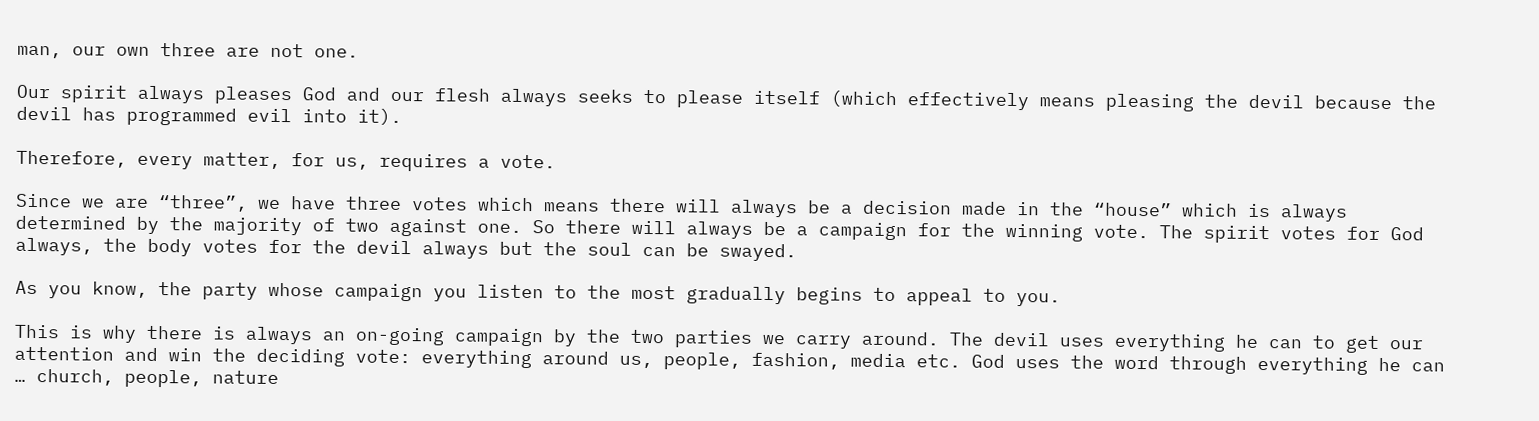man, our own three are not one.

Our spirit always pleases God and our flesh always seeks to please itself (which effectively means pleasing the devil because the devil has programmed evil into it).

Therefore, every matter, for us, requires a vote.

Since we are “three”, we have three votes which means there will always be a decision made in the “house” which is always determined by the majority of two against one. So there will always be a campaign for the winning vote. The spirit votes for God always, the body votes for the devil always but the soul can be swayed.

As you know, the party whose campaign you listen to the most gradually begins to appeal to you.

This is why there is always an on-going campaign by the two parties we carry around. The devil uses everything he can to get our attention and win the deciding vote: everything around us, people, fashion, media etc. God uses the word through everything he can … church, people, nature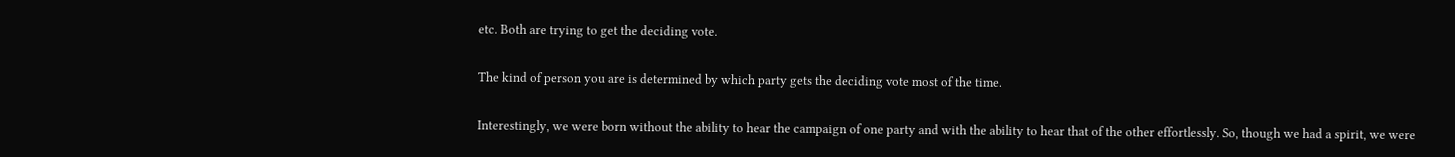etc. Both are trying to get the deciding vote.

The kind of person you are is determined by which party gets the deciding vote most of the time.

Interestingly, we were born without the ability to hear the campaign of one party and with the ability to hear that of the other effortlessly. So, though we had a spirit, we were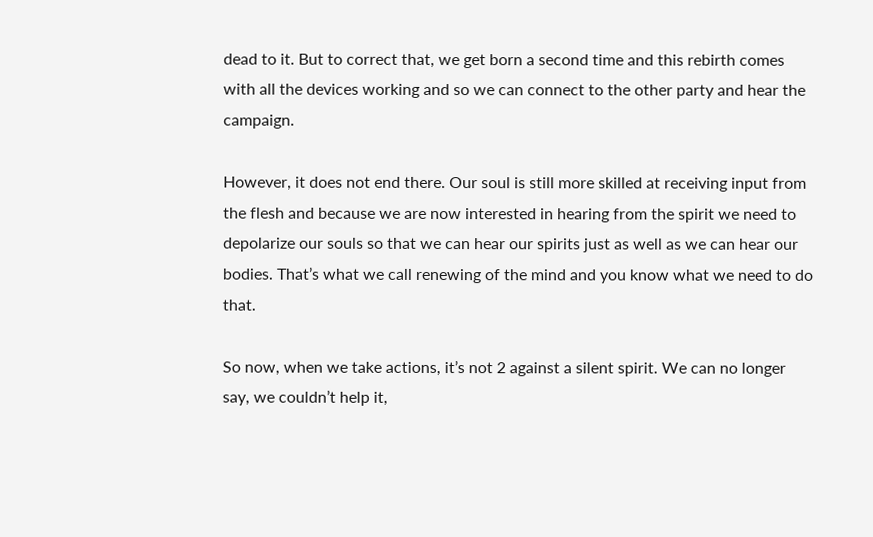dead to it. But to correct that, we get born a second time and this rebirth comes with all the devices working and so we can connect to the other party and hear the campaign.

However, it does not end there. Our soul is still more skilled at receiving input from the flesh and because we are now interested in hearing from the spirit we need to depolarize our souls so that we can hear our spirits just as well as we can hear our bodies. That’s what we call renewing of the mind and you know what we need to do that.

So now, when we take actions, it’s not 2 against a silent spirit. We can no longer say, we couldn’t help it,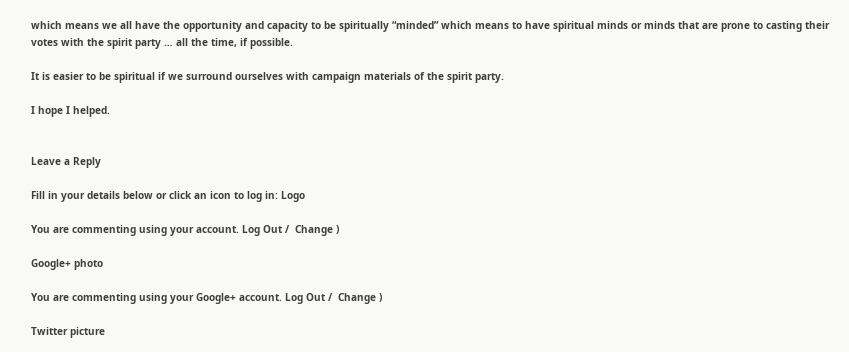which means we all have the opportunity and capacity to be spiritually “minded” which means to have spiritual minds or minds that are prone to casting their votes with the spirit party … all the time, if possible.

It is easier to be spiritual if we surround ourselves with campaign materials of the spirit party.

I hope I helped.


Leave a Reply

Fill in your details below or click an icon to log in: Logo

You are commenting using your account. Log Out /  Change )

Google+ photo

You are commenting using your Google+ account. Log Out /  Change )

Twitter picture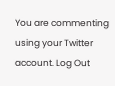You are commenting using your Twitter account. Log Out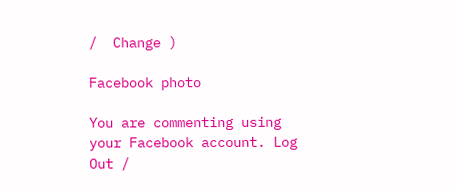/  Change )

Facebook photo

You are commenting using your Facebook account. Log Out /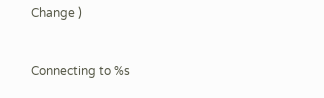Change )


Connecting to %s